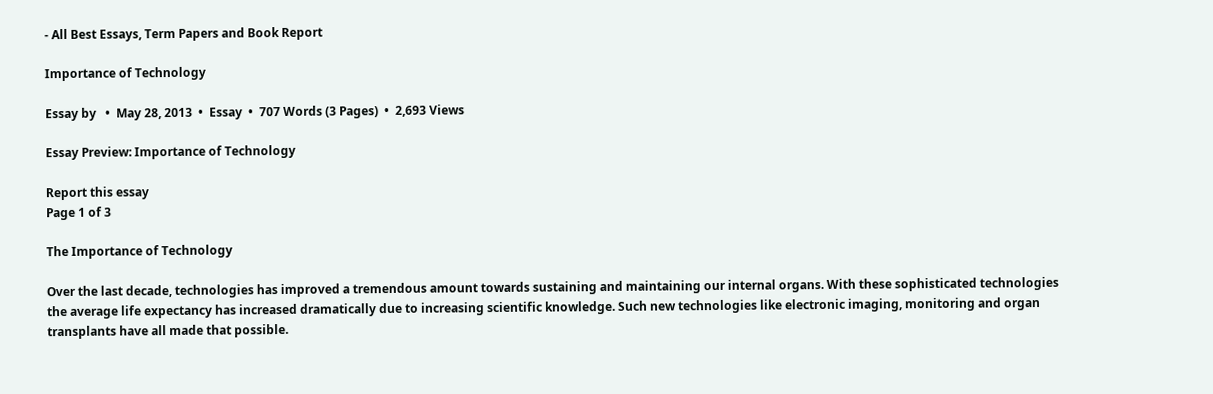- All Best Essays, Term Papers and Book Report

Importance of Technology

Essay by   •  May 28, 2013  •  Essay  •  707 Words (3 Pages)  •  2,693 Views

Essay Preview: Importance of Technology

Report this essay
Page 1 of 3

The Importance of Technology

Over the last decade, technologies has improved a tremendous amount towards sustaining and maintaining our internal organs. With these sophisticated technologies the average life expectancy has increased dramatically due to increasing scientific knowledge. Such new technologies like electronic imaging, monitoring and organ transplants have all made that possible.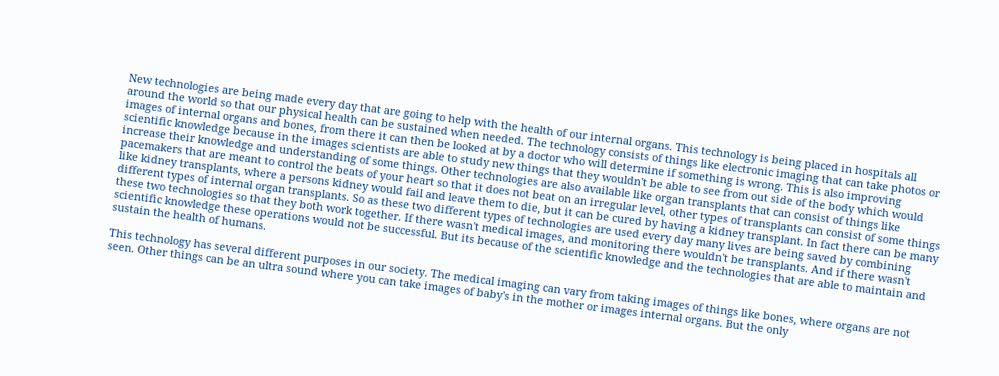New technologies are being made every day that are going to help with the health of our internal organs. This technology is being placed in hospitals all around the world so that our physical health can be sustained when needed. The technology consists of things like electronic imaging that can take photos or images of internal organs and bones, from there it can then be looked at by a doctor who will determine if something is wrong. This is also improving scientific knowledge because in the images scientists are able to study new things that they wouldn't be able to see from out side of the body which would increase their knowledge and understanding of some things. Other technologies are also available like organ transplants that can consist of things like pacemakers that are meant to control the beats of your heart so that it does not beat on an irregular level, other types of transplants can consist of some things like kidney transplants, where a persons kidney would fail and leave them to die, but it can be cured by having a kidney transplant. In fact there can be many different types of internal organ transplants. So as these two different types of technologies are used every day many lives are being saved by combining these two technologies so that they both work together. If there wasn't medical images, and monitoring there wouldn't be transplants. And if there wasn't scientific knowledge these operations would not be successful. But its because of the scientific knowledge and the technologies that are able to maintain and sustain the health of humans.

This technology has several different purposes in our society. The medical imaging can vary from taking images of things like bones, where organs are not seen. Other things can be an ultra sound where you can take images of baby's in the mother or images internal organs. But the only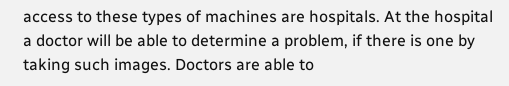access to these types of machines are hospitals. At the hospital a doctor will be able to determine a problem, if there is one by taking such images. Doctors are able to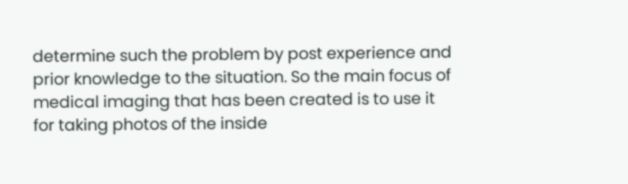determine such the problem by post experience and prior knowledge to the situation. So the main focus of medical imaging that has been created is to use it for taking photos of the inside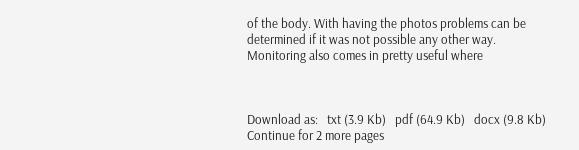of the body. With having the photos problems can be determined if it was not possible any other way. Monitoring also comes in pretty useful where



Download as:   txt (3.9 Kb)   pdf (64.9 Kb)   docx (9.8 Kb)
Continue for 2 more pages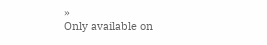»
Only available on